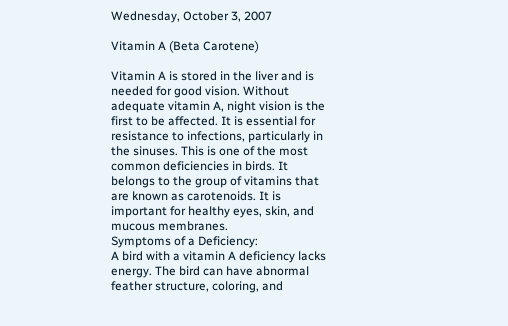Wednesday, October 3, 2007

Vitamin A (Beta Carotene)

Vitamin A is stored in the liver and is needed for good vision. Without adequate vitamin A, night vision is the first to be affected. It is essential for resistance to infections, particularly in the sinuses. This is one of the most common deficiencies in birds. It belongs to the group of vitamins that are known as carotenoids. It is important for healthy eyes, skin, and mucous membranes.
Symptoms of a Deficiency:
A bird with a vitamin A deficiency lacks energy. The bird can have abnormal feather structure, coloring, and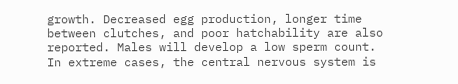growth. Decreased egg production, longer time between clutches, and poor hatchability are also reported. Males will develop a low sperm count. In extreme cases, the central nervous system is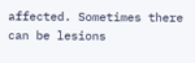affected. Sometimes there can be lesions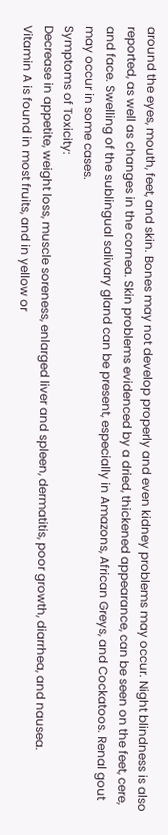around the eyes, mouth, feet, and skin. Bones may not develop properly and even kidney problems may occur. Night blindness is also reported, as well as changes in the cornea. Skin problems evidenced by a dried, thickened appearance, can be seen on the feet, cere, and face. Swelling of the sublingual salivary gland can be present, especially in Amazons, African Greys, and Cockatoos. Renal gout may occur in some cases.
Symptoms of Toxicity:
Decrease in appetite, weight loss, muscle soreness, enlarged liver and spleen, dermatitis, poor growth, diarrhea, and nausea.
Vitamin A is found in most fruits, and in yellow or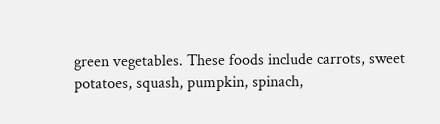green vegetables. These foods include carrots, sweet potatoes, squash, pumpkin, spinach,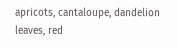apricots, cantaloupe, dandelion leaves, red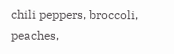chili peppers, broccoli, peaches,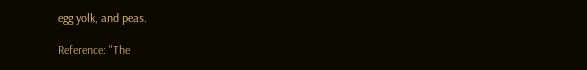egg yolk, and peas.

Reference: "The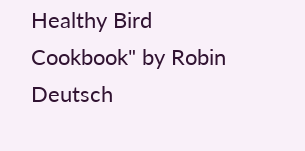Healthy Bird Cookbook" by Robin Deutsch